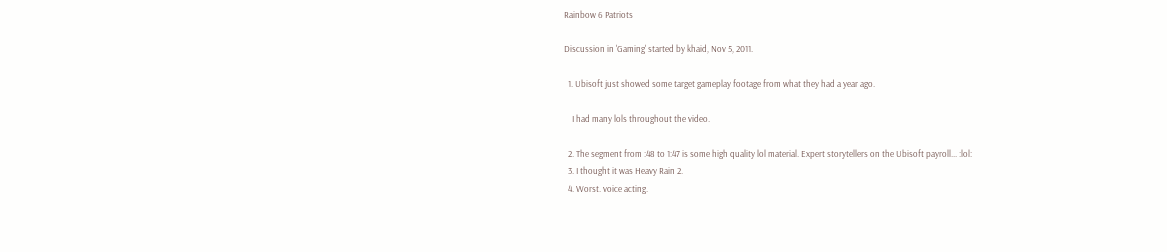Rainbow 6 Patriots

Discussion in 'Gaming' started by khaid, Nov 5, 2011.

  1. Ubisoft just showed some target gameplay footage from what they had a year ago.

    I had many lols throughout the video.

  2. The segment from :48 to 1:47 is some high quality lol material. Expert storytellers on the Ubisoft payroll... :lol:
  3. I thought it was Heavy Rain 2.
  4. Worst. voice acting.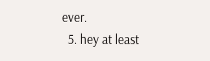ever.
  5. hey at least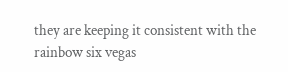they are keeping it consistent with the rainbow six vegas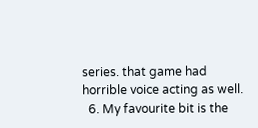series. that game had horrible voice acting as well.
  6. My favourite bit is the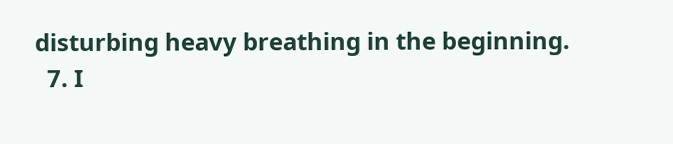disturbing heavy breathing in the beginning.
  7. I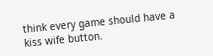think every game should have a kiss wife button.